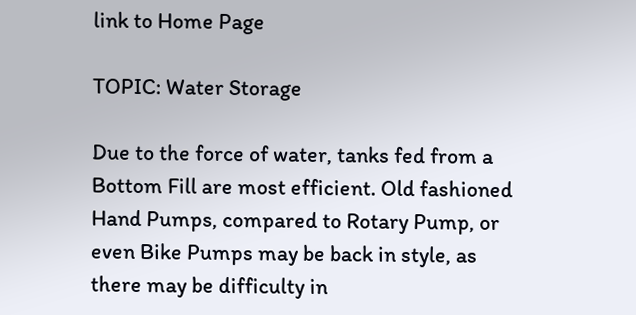link to Home Page

TOPIC: Water Storage

Due to the force of water, tanks fed from a Bottom Fill are most efficient. Old fashioned Hand Pumps, compared to Rotary Pump, or even Bike Pumps may be back in style, as there may be difficulty in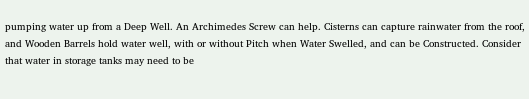pumping water up from a Deep Well. An Archimedes Screw can help. Cisterns can capture rainwater from the roof, and Wooden Barrels hold water well, with or without Pitch when Water Swelled, and can be Constructed. Consider that water in storage tanks may need to be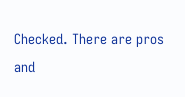Checked. There are pros and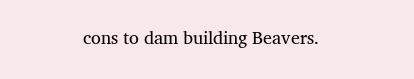cons to dam building Beavers.